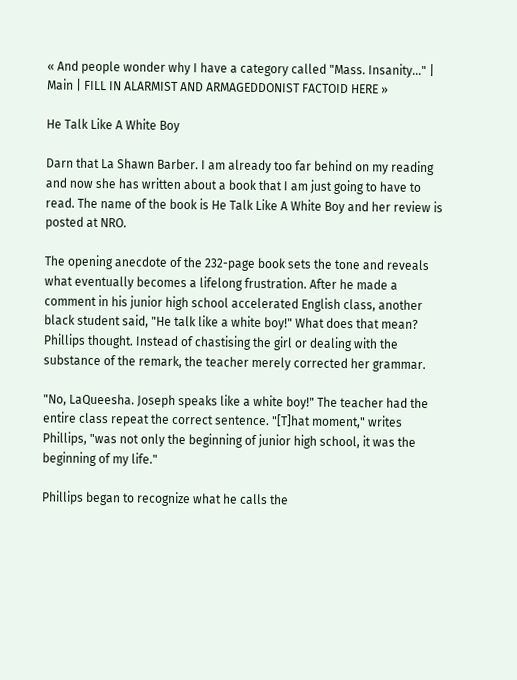« And people wonder why I have a category called "Mass. Insanity..." | Main | FILL IN ALARMIST AND ARMAGEDDONIST FACTOID HERE »

He Talk Like A White Boy

Darn that La Shawn Barber. I am already too far behind on my reading and now she has written about a book that I am just going to have to read. The name of the book is He Talk Like A White Boy and her review is posted at NRO.

The opening anecdote of the 232-page book sets the tone and reveals what eventually becomes a lifelong frustration. After he made a comment in his junior high school accelerated English class, another black student said, "He talk like a white boy!" What does that mean? Phillips thought. Instead of chastising the girl or dealing with the substance of the remark, the teacher merely corrected her grammar.

"No, LaQueesha. Joseph speaks like a white boy!" The teacher had the entire class repeat the correct sentence. "[T]hat moment," writes Phillips, "was not only the beginning of junior high school, it was the beginning of my life."

Phillips began to recognize what he calls the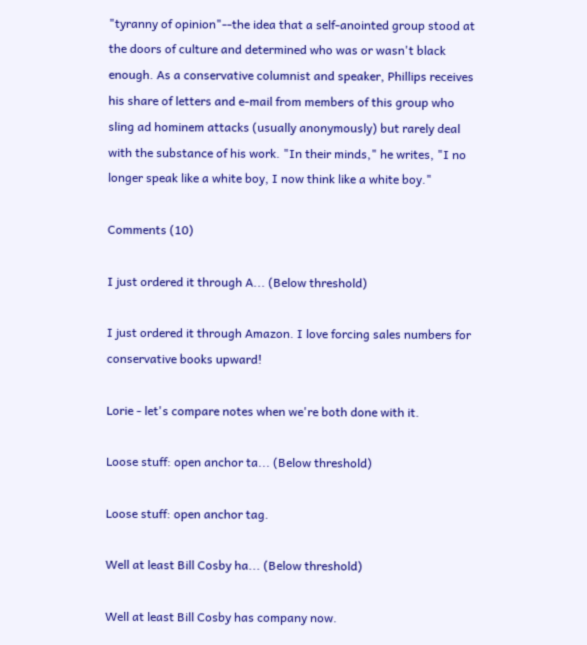"tyranny of opinion"--the idea that a self-anointed group stood at the doors of culture and determined who was or wasn't black enough. As a conservative columnist and speaker, Phillips receives his share of letters and e-mail from members of this group who sling ad hominem attacks (usually anonymously) but rarely deal with the substance of his work. "In their minds," he writes, "I no longer speak like a white boy, I now think like a white boy."

Comments (10)

I just ordered it through A... (Below threshold)

I just ordered it through Amazon. I love forcing sales numbers for conservative books upward!

Lorie - let's compare notes when we're both done with it.

Loose stuff: open anchor ta... (Below threshold)

Loose stuff: open anchor tag.

Well at least Bill Cosby ha... (Below threshold)

Well at least Bill Cosby has company now.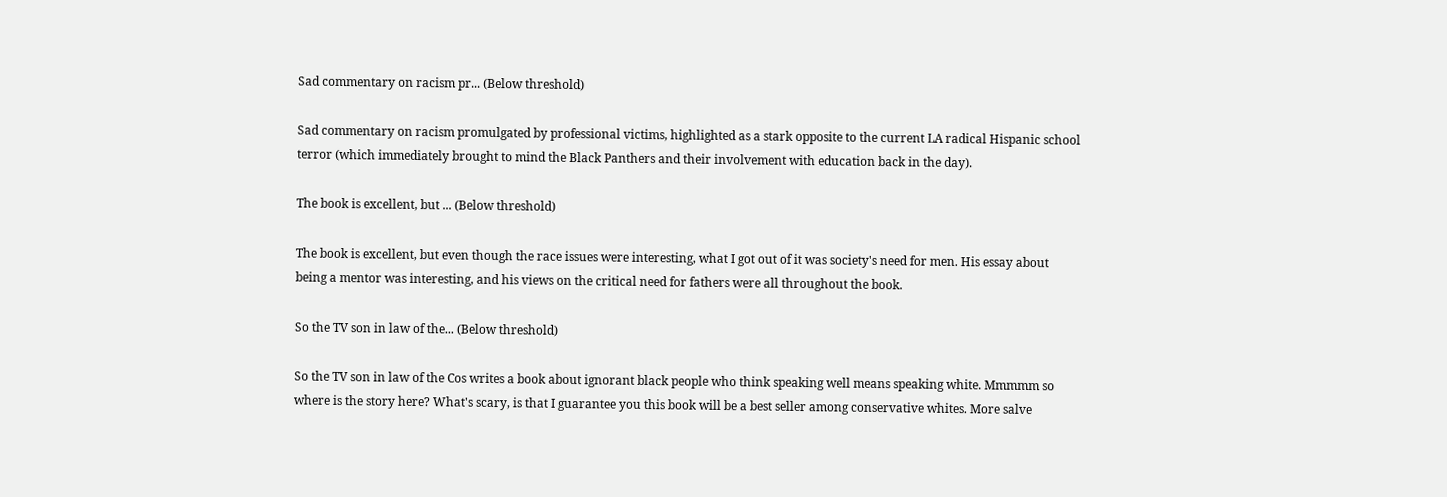Sad commentary on racism pr... (Below threshold)

Sad commentary on racism promulgated by professional victims, highlighted as a stark opposite to the current LA radical Hispanic school terror (which immediately brought to mind the Black Panthers and their involvement with education back in the day).

The book is excellent, but ... (Below threshold)

The book is excellent, but even though the race issues were interesting, what I got out of it was society's need for men. His essay about being a mentor was interesting, and his views on the critical need for fathers were all throughout the book.

So the TV son in law of the... (Below threshold)

So the TV son in law of the Cos writes a book about ignorant black people who think speaking well means speaking white. Mmmmm so where is the story here? What's scary, is that I guarantee you this book will be a best seller among conservative whites. More salve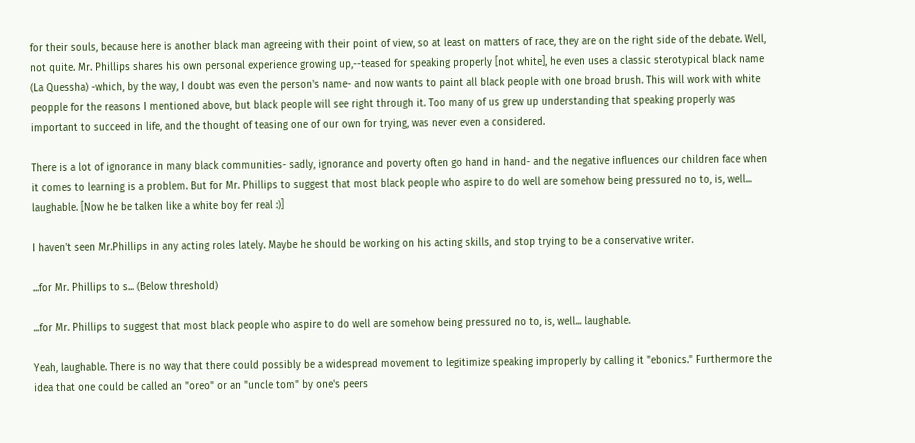for their souls, because here is another black man agreeing with their point of view, so at least on matters of race, they are on the right side of the debate. Well, not quite. Mr. Phillips shares his own personal experience growing up,--teased for speaking properly [not white], he even uses a classic sterotypical black name (La Quessha) -which, by the way, I doubt was even the person's name- and now wants to paint all black people with one broad brush. This will work with white peopple for the reasons I mentioned above, but black people will see right through it. Too many of us grew up understanding that speaking properly was important to succeed in life, and the thought of teasing one of our own for trying, was never even a considered.

There is a lot of ignorance in many black communities- sadly, ignorance and poverty often go hand in hand- and the negative influences our children face when it comes to learning is a problem. But for Mr. Phillips to suggest that most black people who aspire to do well are somehow being pressured no to, is, well... laughable. [Now he be talken like a white boy fer real :)]

I haven't seen Mr.Phillips in any acting roles lately. Maybe he should be working on his acting skills, and stop trying to be a conservative writer.

...for Mr. Phillips to s... (Below threshold)

...for Mr. Phillips to suggest that most black people who aspire to do well are somehow being pressured no to, is, well... laughable.

Yeah, laughable. There is no way that there could possibly be a widespread movement to legitimize speaking improperly by calling it "ebonics." Furthermore the idea that one could be called an "oreo" or an "uncle tom" by one's peers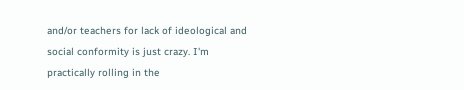and/or teachers for lack of ideological and social conformity is just crazy. I'm practically rolling in the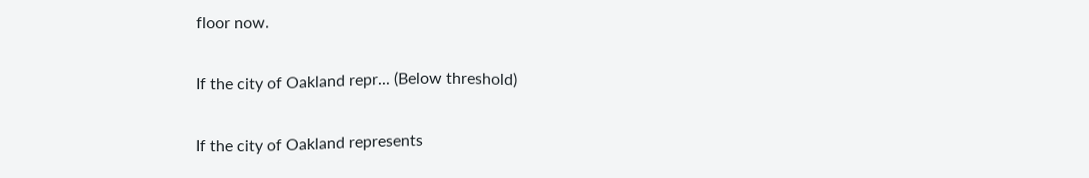floor now.

If the city of Oakland repr... (Below threshold)

If the city of Oakland represents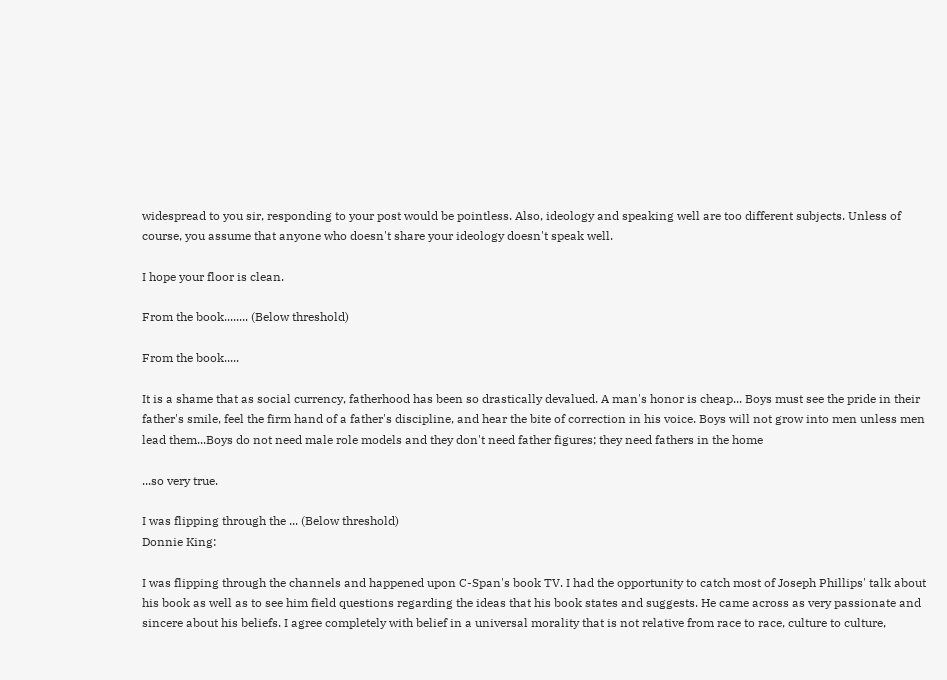widespread to you sir, responding to your post would be pointless. Also, ideology and speaking well are too different subjects. Unless of course, you assume that anyone who doesn't share your ideology doesn't speak well.

I hope your floor is clean.

From the book........ (Below threshold)

From the book.....

It is a shame that as social currency, fatherhood has been so drastically devalued. A man's honor is cheap... Boys must see the pride in their father's smile, feel the firm hand of a father's discipline, and hear the bite of correction in his voice. Boys will not grow into men unless men lead them...Boys do not need male role models and they don't need father figures; they need fathers in the home

...so very true.

I was flipping through the ... (Below threshold)
Donnie King:

I was flipping through the channels and happened upon C-Span's book TV. I had the opportunity to catch most of Joseph Phillips' talk about his book as well as to see him field questions regarding the ideas that his book states and suggests. He came across as very passionate and sincere about his beliefs. I agree completely with belief in a universal morality that is not relative from race to race, culture to culture,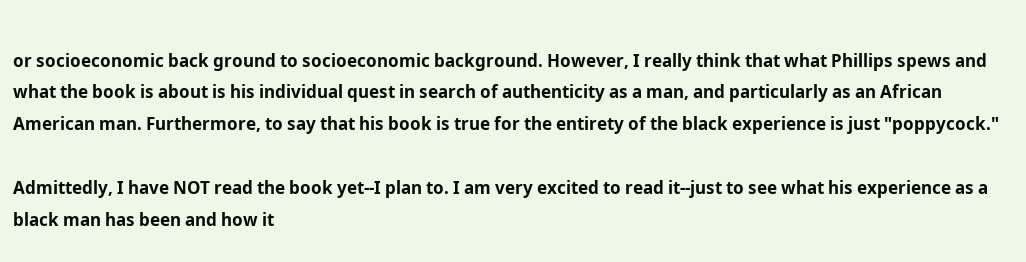or socioeconomic back ground to socioeconomic background. However, I really think that what Phillips spews and what the book is about is his individual quest in search of authenticity as a man, and particularly as an African American man. Furthermore, to say that his book is true for the entirety of the black experience is just "poppycock."

Admittedly, I have NOT read the book yet--I plan to. I am very excited to read it--just to see what his experience as a black man has been and how it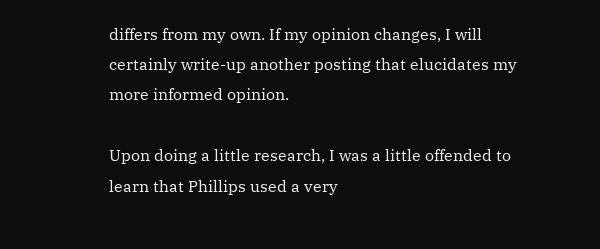differs from my own. If my opinion changes, I will certainly write-up another posting that elucidates my more informed opinion.

Upon doing a little research, I was a little offended to learn that Phillips used a very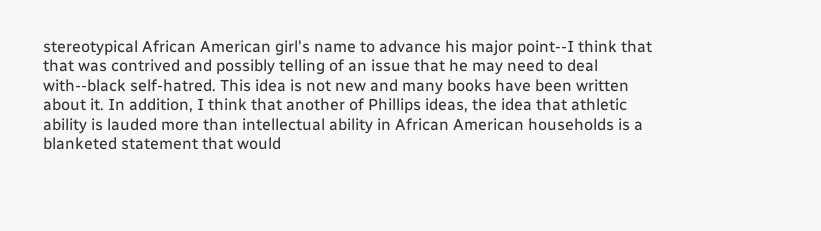stereotypical African American girl's name to advance his major point--I think that that was contrived and possibly telling of an issue that he may need to deal with--black self-hatred. This idea is not new and many books have been written about it. In addition, I think that another of Phillips ideas, the idea that athletic ability is lauded more than intellectual ability in African American households is a blanketed statement that would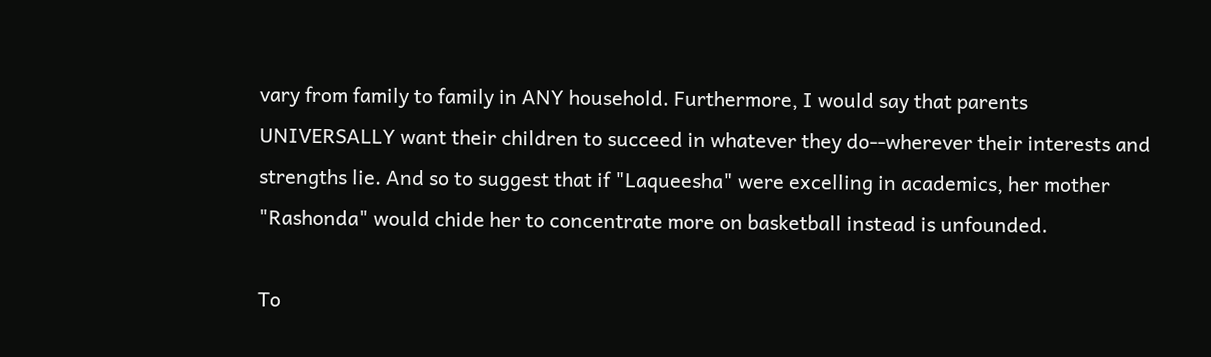vary from family to family in ANY household. Furthermore, I would say that parents UNIVERSALLY want their children to succeed in whatever they do--wherever their interests and strengths lie. And so to suggest that if "Laqueesha" were excelling in academics, her mother "Rashonda" would chide her to concentrate more on basketball instead is unfounded.

To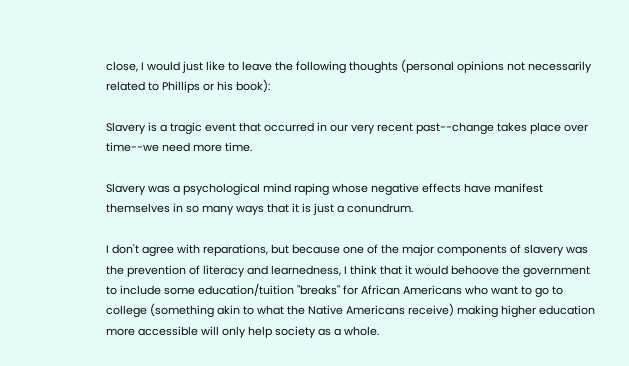close, I would just like to leave the following thoughts (personal opinions not necessarily related to Phillips or his book):

Slavery is a tragic event that occurred in our very recent past--change takes place over time--we need more time.

Slavery was a psychological mind raping whose negative effects have manifest themselves in so many ways that it is just a conundrum.

I don't agree with reparations, but because one of the major components of slavery was the prevention of literacy and learnedness, I think that it would behoove the government to include some education/tuition "breaks" for African Americans who want to go to college (something akin to what the Native Americans receive) making higher education more accessible will only help society as a whole.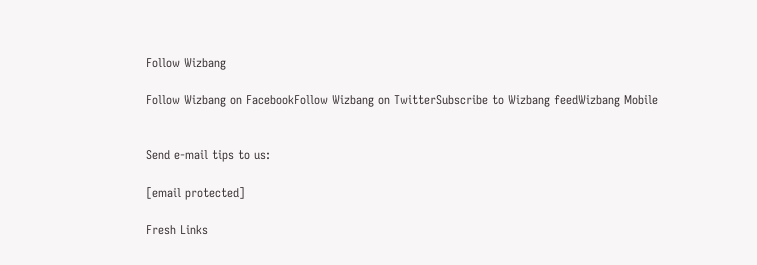Follow Wizbang

Follow Wizbang on FacebookFollow Wizbang on TwitterSubscribe to Wizbang feedWizbang Mobile


Send e-mail tips to us:

[email protected]

Fresh Links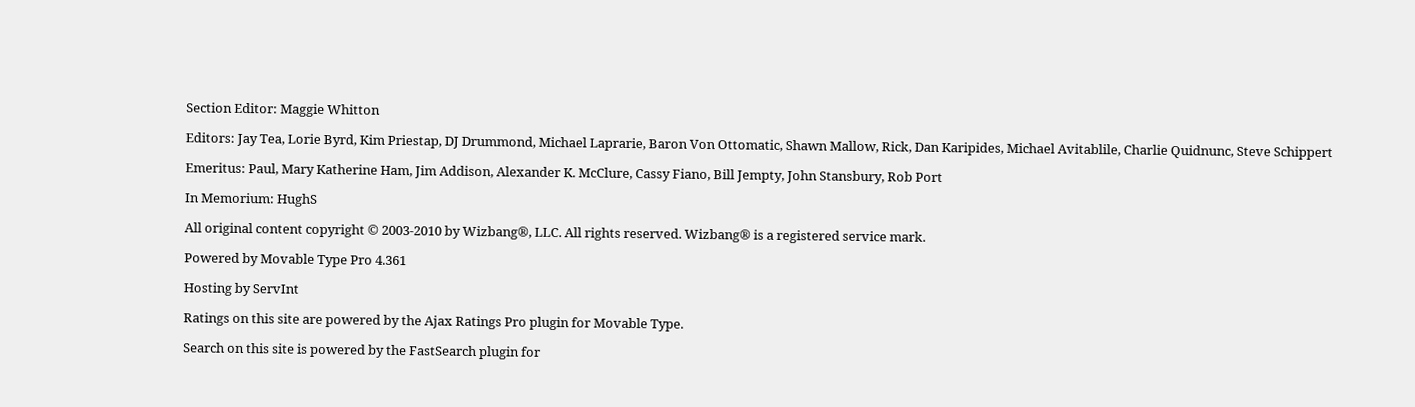Section Editor: Maggie Whitton

Editors: Jay Tea, Lorie Byrd, Kim Priestap, DJ Drummond, Michael Laprarie, Baron Von Ottomatic, Shawn Mallow, Rick, Dan Karipides, Michael Avitablile, Charlie Quidnunc, Steve Schippert

Emeritus: Paul, Mary Katherine Ham, Jim Addison, Alexander K. McClure, Cassy Fiano, Bill Jempty, John Stansbury, Rob Port

In Memorium: HughS

All original content copyright © 2003-2010 by Wizbang®, LLC. All rights reserved. Wizbang® is a registered service mark.

Powered by Movable Type Pro 4.361

Hosting by ServInt

Ratings on this site are powered by the Ajax Ratings Pro plugin for Movable Type.

Search on this site is powered by the FastSearch plugin for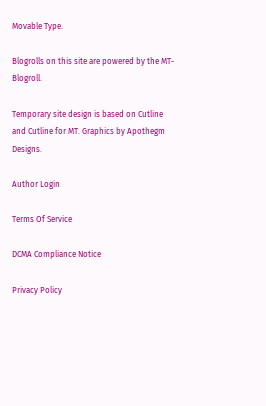Movable Type.

Blogrolls on this site are powered by the MT-Blogroll.

Temporary site design is based on Cutline and Cutline for MT. Graphics by Apothegm Designs.

Author Login

Terms Of Service

DCMA Compliance Notice

Privacy Policy